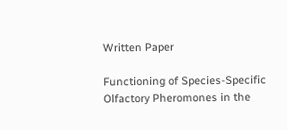Written Paper

Functioning of Species-Specific Olfactory Pheromones in the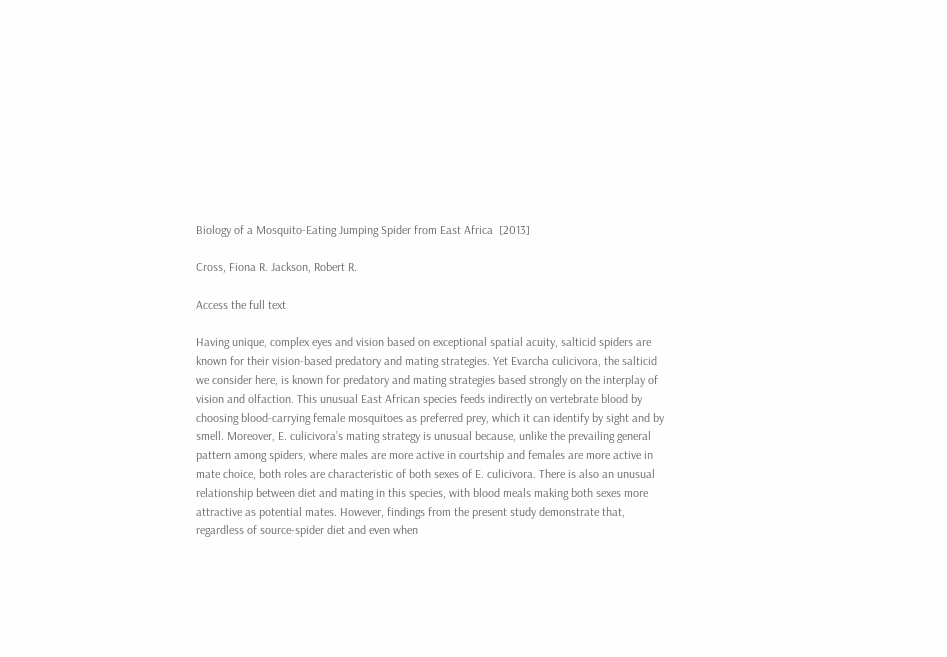Biology of a Mosquito-Eating Jumping Spider from East Africa  [2013]

Cross, Fiona R. Jackson, Robert R.

Access the full text

Having unique, complex eyes and vision based on exceptional spatial acuity, salticid spiders are known for their vision-based predatory and mating strategies. Yet Evarcha culicivora, the salticid we consider here, is known for predatory and mating strategies based strongly on the interplay of vision and olfaction. This unusual East African species feeds indirectly on vertebrate blood by choosing blood-carrying female mosquitoes as preferred prey, which it can identify by sight and by smell. Moreover, E. culicivora’s mating strategy is unusual because, unlike the prevailing general pattern among spiders, where males are more active in courtship and females are more active in mate choice, both roles are characteristic of both sexes of E. culicivora. There is also an unusual relationship between diet and mating in this species, with blood meals making both sexes more attractive as potential mates. However, findings from the present study demonstrate that, regardless of source-spider diet and even when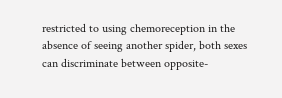restricted to using chemoreception in the absence of seeing another spider, both sexes can discriminate between opposite-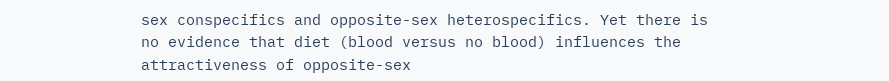sex conspecifics and opposite-sex heterospecifics. Yet there is no evidence that diet (blood versus no blood) influences the attractiveness of opposite-sex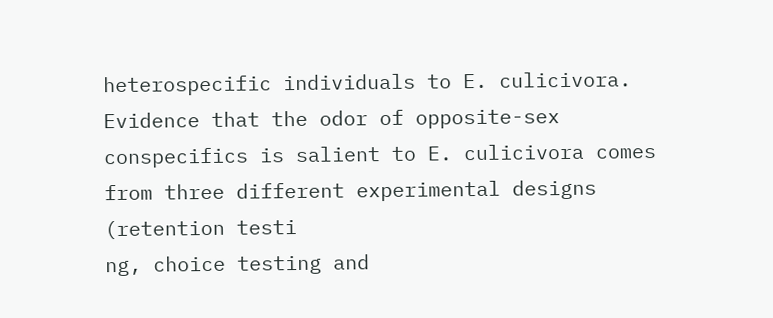heterospecific individuals to E. culicivora. Evidence that the odor of opposite-sex conspecifics is salient to E. culicivora comes from three different experimental designs (retention testi
ng, choice testing and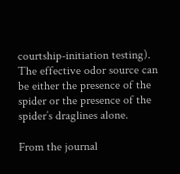courtship-initiation testing). The effective odor source can be either the presence of the spider or the presence of the spider’s draglines alone.

From the journal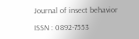Journal of insect behavior

ISSN : 0892-7553